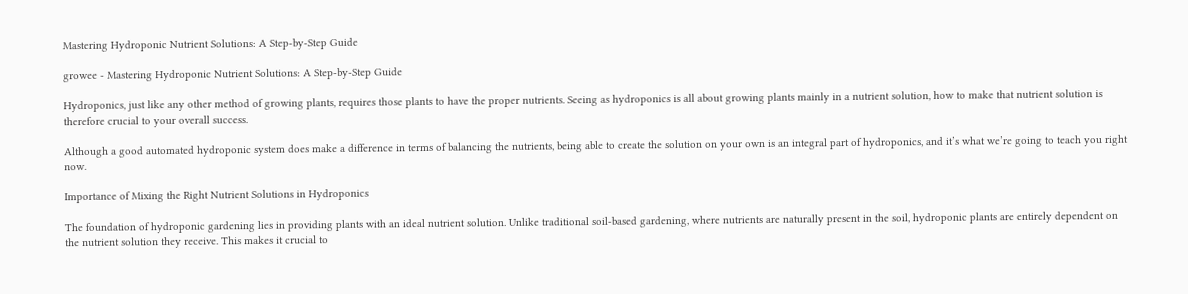Mastering Hydroponic Nutrient Solutions: A Step-by-Step Guide

growee - Mastering Hydroponic Nutrient Solutions: A Step-by-Step Guide

Hydroponics, just like any other method of growing plants, requires those plants to have the proper nutrients. Seeing as hydroponics is all about growing plants mainly in a nutrient solution, how to make that nutrient solution is therefore crucial to your overall success.

Although a good automated hydroponic system does make a difference in terms of balancing the nutrients, being able to create the solution on your own is an integral part of hydroponics, and it’s what we’re going to teach you right now.

Importance of Mixing the Right Nutrient Solutions in Hydroponics

The foundation of hydroponic gardening lies in providing plants with an ideal nutrient solution. Unlike traditional soil-based gardening, where nutrients are naturally present in the soil, hydroponic plants are entirely dependent on the nutrient solution they receive. This makes it crucial to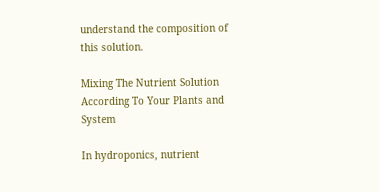understand the composition of this solution.

Mixing The Nutrient Solution According To Your Plants and System

In hydroponics, nutrient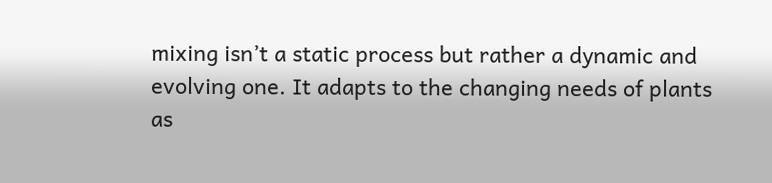mixing isn’t a static process but rather a dynamic and evolving one. It adapts to the changing needs of plants as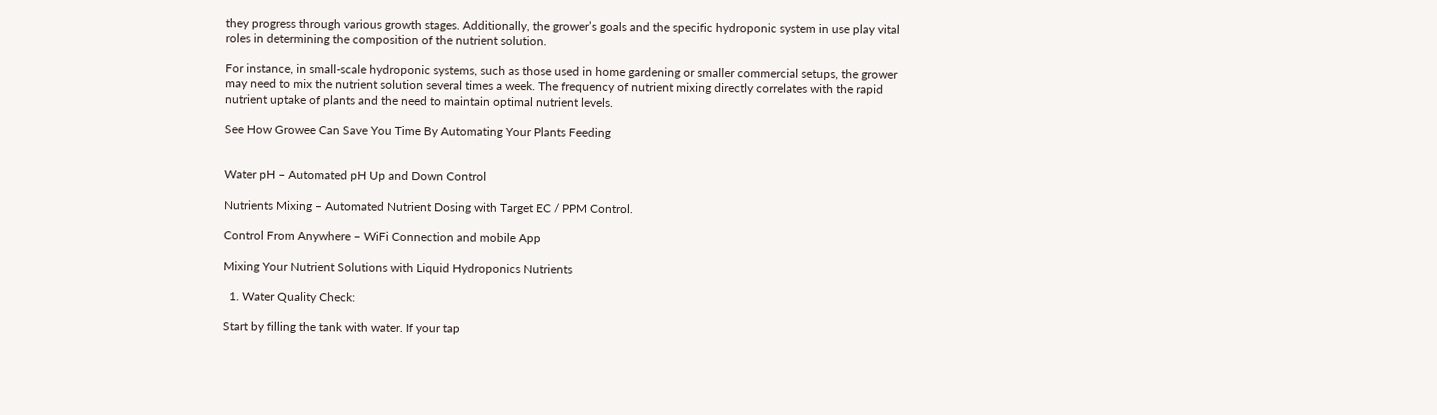they progress through various growth stages. Additionally, the grower’s goals and the specific hydroponic system in use play vital roles in determining the composition of the nutrient solution.

For instance, in small-scale hydroponic systems, such as those used in home gardening or smaller commercial setups, the grower may need to mix the nutrient solution several times a week. The frequency of nutrient mixing directly correlates with the rapid nutrient uptake of plants and the need to maintain optimal nutrient levels.

See How Growee Can Save You Time By Automating Your Plants Feeding


Water pH – Automated pH Up and Down Control

Nutrients Mixing – Automated Nutrient Dosing with Target EC / PPM Control.

Control From Anywhere – WiFi Connection and mobile App

Mixing Your Nutrient Solutions with Liquid Hydroponics Nutrients

  1. Water Quality Check:

Start by filling the tank with water. If your tap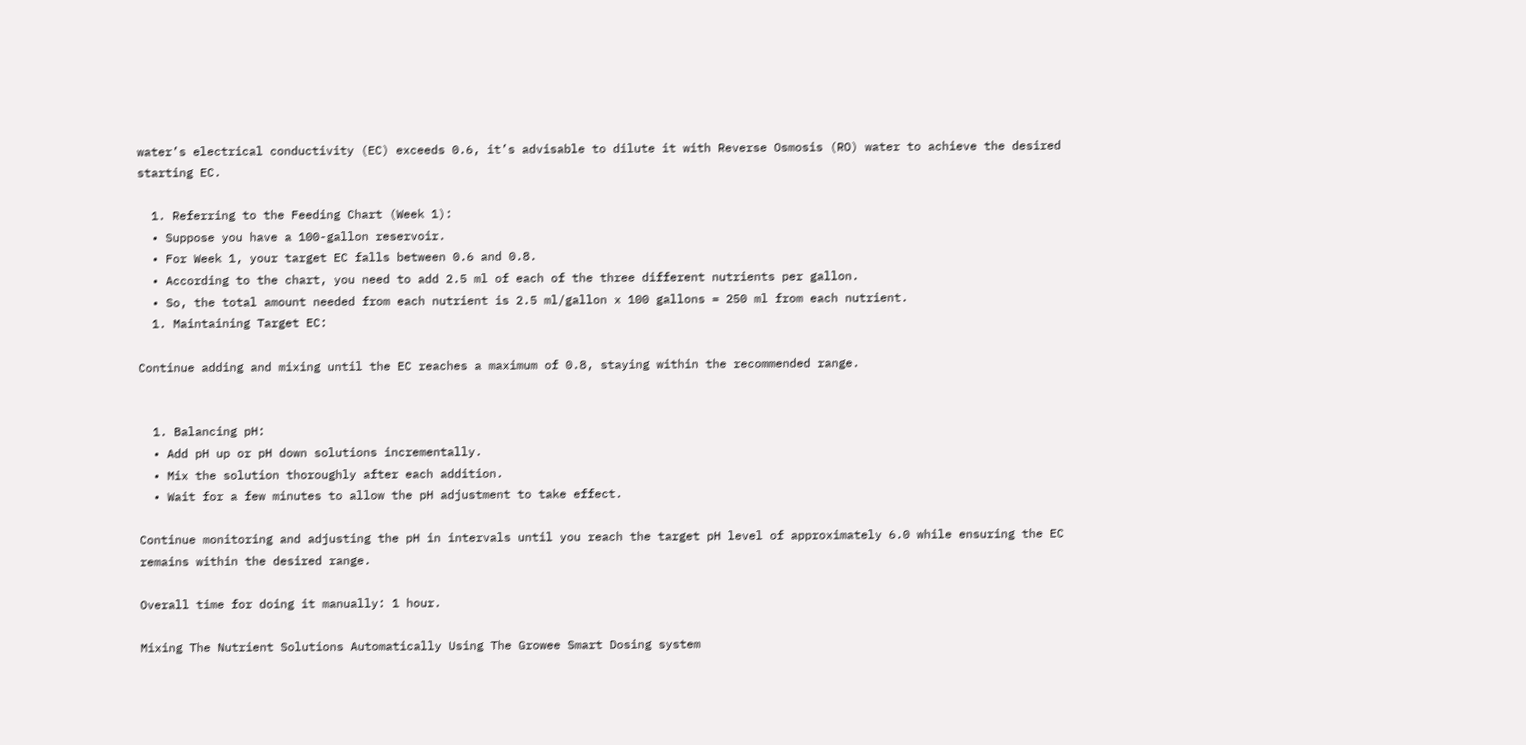water’s electrical conductivity (EC) exceeds 0.6, it’s advisable to dilute it with Reverse Osmosis (RO) water to achieve the desired starting EC.

  1. Referring to the Feeding Chart (Week 1):
  • Suppose you have a 100-gallon reservoir.
  • For Week 1, your target EC falls between 0.6 and 0.8.
  • According to the chart, you need to add 2.5 ml of each of the three different nutrients per gallon.
  • So, the total amount needed from each nutrient is 2.5 ml/gallon x 100 gallons = 250 ml from each nutrient.
  1. Maintaining Target EC:

Continue adding and mixing until the EC reaches a maximum of 0.8, staying within the recommended range.


  1. Balancing pH:
  • Add pH up or pH down solutions incrementally.
  • Mix the solution thoroughly after each addition.
  • Wait for a few minutes to allow the pH adjustment to take effect.

Continue monitoring and adjusting the pH in intervals until you reach the target pH level of approximately 6.0 while ensuring the EC remains within the desired range.

Overall time for doing it manually: 1 hour.

Mixing The Nutrient Solutions Automatically Using The Growee Smart Dosing system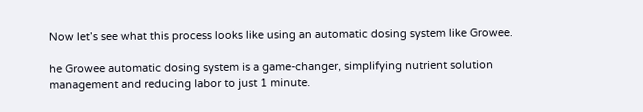Now let’s see what this process looks like using an automatic dosing system like Growee.

he Growee automatic dosing system is a game-changer, simplifying nutrient solution management and reducing labor to just 1 minute.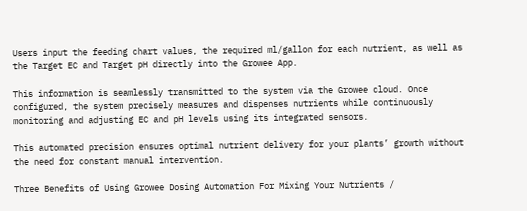Users input the feeding chart values, the required ml/gallon for each nutrient, as well as the Target EC and Target pH directly into the Growee App.

This information is seamlessly transmitted to the system via the Growee cloud. Once configured, the system precisely measures and dispenses nutrients while continuously monitoring and adjusting EC and pH levels using its integrated sensors.

This automated precision ensures optimal nutrient delivery for your plants’ growth without the need for constant manual intervention.

Three Benefits of Using Growee Dosing Automation For Mixing Your Nutrients /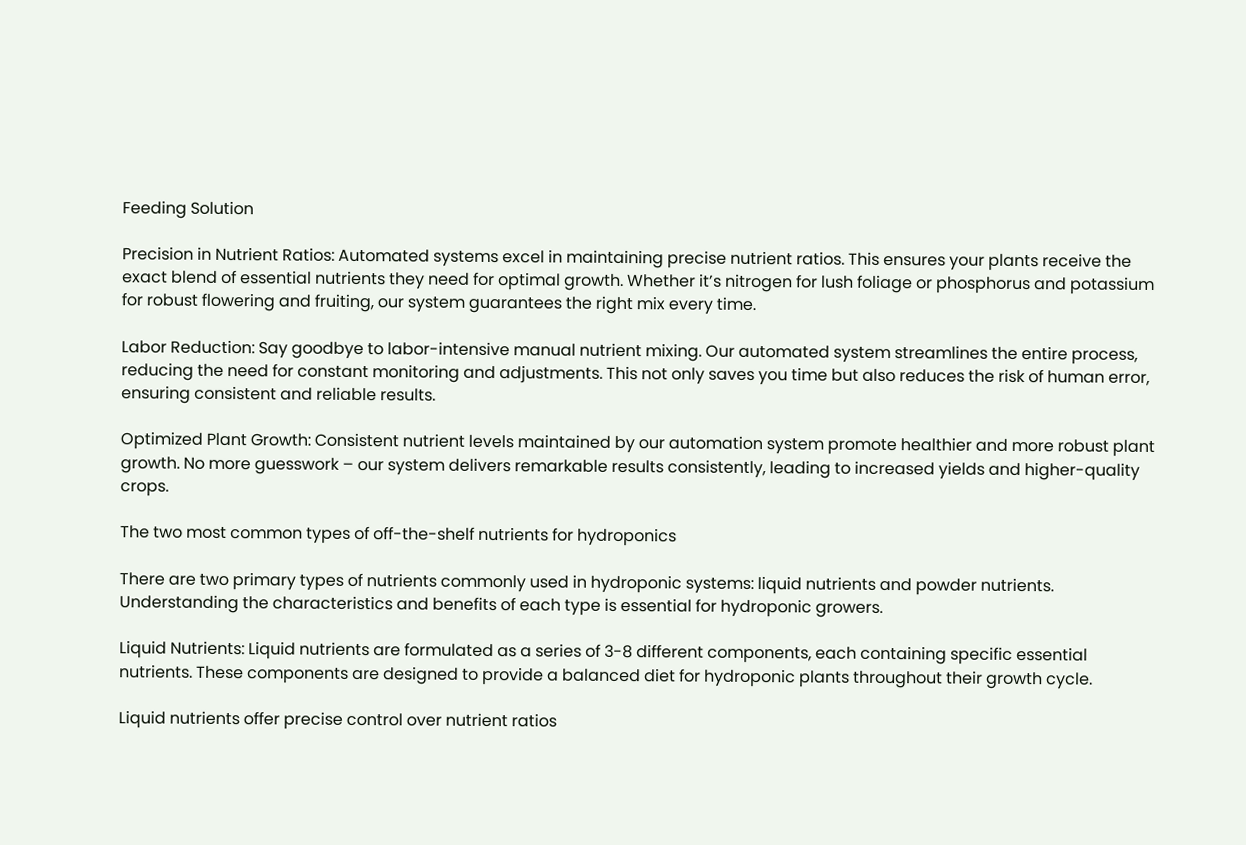Feeding Solution

Precision in Nutrient Ratios: Automated systems excel in maintaining precise nutrient ratios. This ensures your plants receive the exact blend of essential nutrients they need for optimal growth. Whether it’s nitrogen for lush foliage or phosphorus and potassium for robust flowering and fruiting, our system guarantees the right mix every time.

Labor Reduction: Say goodbye to labor-intensive manual nutrient mixing. Our automated system streamlines the entire process, reducing the need for constant monitoring and adjustments. This not only saves you time but also reduces the risk of human error, ensuring consistent and reliable results.

Optimized Plant Growth: Consistent nutrient levels maintained by our automation system promote healthier and more robust plant growth. No more guesswork – our system delivers remarkable results consistently, leading to increased yields and higher-quality crops.

The two most common types of off-the-shelf nutrients for hydroponics

There are two primary types of nutrients commonly used in hydroponic systems: liquid nutrients and powder nutrients. Understanding the characteristics and benefits of each type is essential for hydroponic growers.

Liquid Nutrients: Liquid nutrients are formulated as a series of 3-8 different components, each containing specific essential nutrients. These components are designed to provide a balanced diet for hydroponic plants throughout their growth cycle.

Liquid nutrients offer precise control over nutrient ratios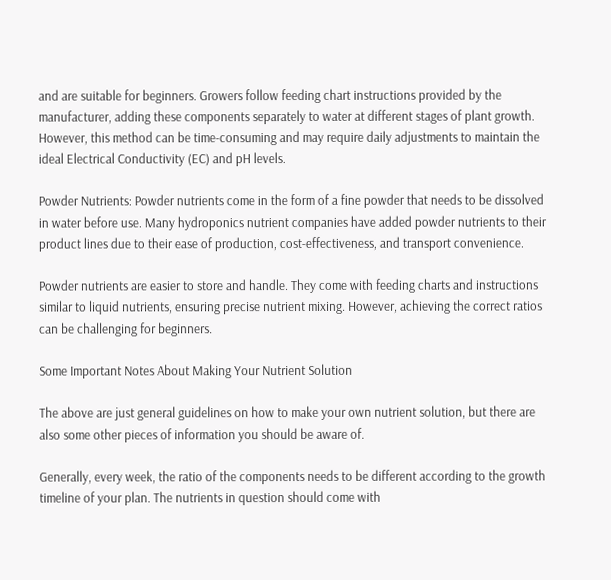and are suitable for beginners. Growers follow feeding chart instructions provided by the manufacturer, adding these components separately to water at different stages of plant growth. However, this method can be time-consuming and may require daily adjustments to maintain the ideal Electrical Conductivity (EC) and pH levels.

Powder Nutrients: Powder nutrients come in the form of a fine powder that needs to be dissolved in water before use. Many hydroponics nutrient companies have added powder nutrients to their product lines due to their ease of production, cost-effectiveness, and transport convenience.

Powder nutrients are easier to store and handle. They come with feeding charts and instructions similar to liquid nutrients, ensuring precise nutrient mixing. However, achieving the correct ratios can be challenging for beginners.

Some Important Notes About Making Your Nutrient Solution

The above are just general guidelines on how to make your own nutrient solution, but there are also some other pieces of information you should be aware of.

Generally, every week, the ratio of the components needs to be different according to the growth timeline of your plan. The nutrients in question should come with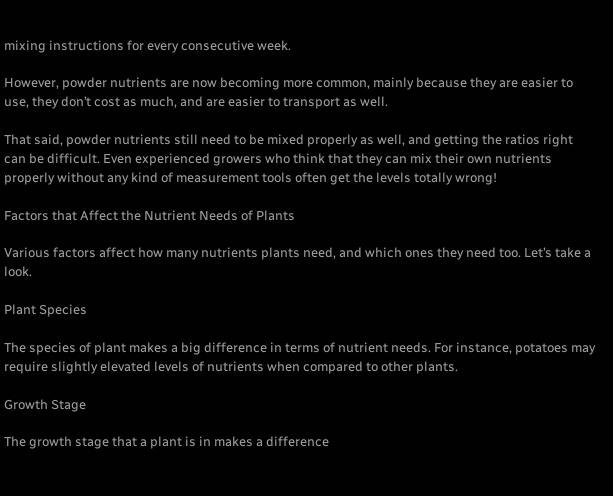mixing instructions for every consecutive week.

However, powder nutrients are now becoming more common, mainly because they are easier to use, they don’t cost as much, and are easier to transport as well.

That said, powder nutrients still need to be mixed properly as well, and getting the ratios right can be difficult. Even experienced growers who think that they can mix their own nutrients properly without any kind of measurement tools often get the levels totally wrong!

Factors that Affect the Nutrient Needs of Plants

Various factors affect how many nutrients plants need, and which ones they need too. Let’s take a look.

Plant Species

The species of plant makes a big difference in terms of nutrient needs. For instance, potatoes may require slightly elevated levels of nutrients when compared to other plants.

Growth Stage

The growth stage that a plant is in makes a difference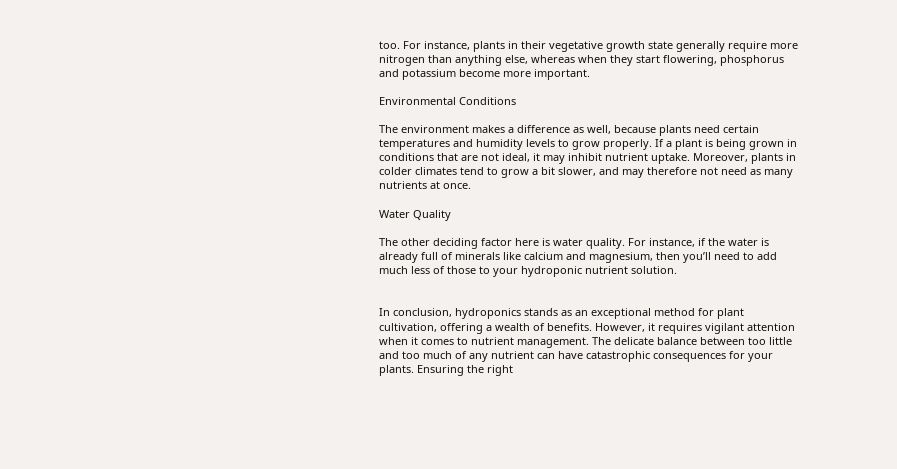too. For instance, plants in their vegetative growth state generally require more nitrogen than anything else, whereas when they start flowering, phosphorus and potassium become more important.

Environmental Conditions

The environment makes a difference as well, because plants need certain temperatures and humidity levels to grow properly. If a plant is being grown in conditions that are not ideal, it may inhibit nutrient uptake. Moreover, plants in colder climates tend to grow a bit slower, and may therefore not need as many nutrients at once.

Water Quality

The other deciding factor here is water quality. For instance, if the water is already full of minerals like calcium and magnesium, then you’ll need to add much less of those to your hydroponic nutrient solution.


In conclusion, hydroponics stands as an exceptional method for plant cultivation, offering a wealth of benefits. However, it requires vigilant attention when it comes to nutrient management. The delicate balance between too little and too much of any nutrient can have catastrophic consequences for your plants. Ensuring the right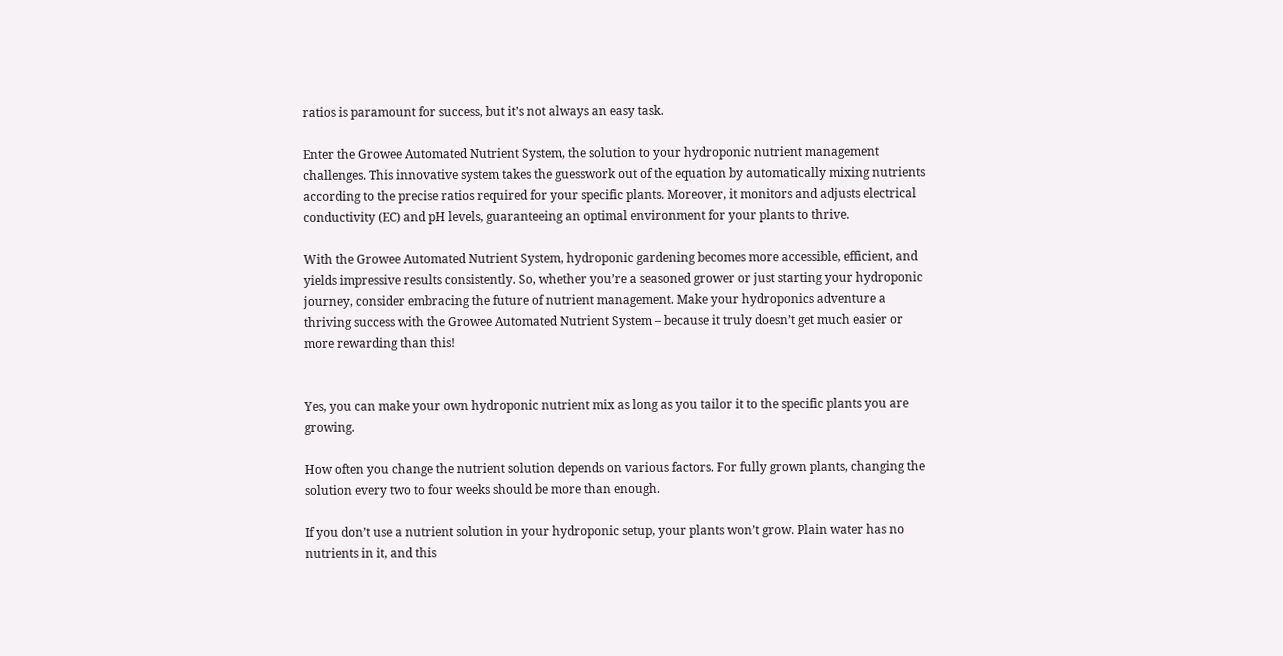ratios is paramount for success, but it’s not always an easy task.

Enter the Growee Automated Nutrient System, the solution to your hydroponic nutrient management challenges. This innovative system takes the guesswork out of the equation by automatically mixing nutrients according to the precise ratios required for your specific plants. Moreover, it monitors and adjusts electrical conductivity (EC) and pH levels, guaranteeing an optimal environment for your plants to thrive.

With the Growee Automated Nutrient System, hydroponic gardening becomes more accessible, efficient, and yields impressive results consistently. So, whether you’re a seasoned grower or just starting your hydroponic journey, consider embracing the future of nutrient management. Make your hydroponics adventure a thriving success with the Growee Automated Nutrient System – because it truly doesn’t get much easier or more rewarding than this!


Yes, you can make your own hydroponic nutrient mix as long as you tailor it to the specific plants you are growing.

How often you change the nutrient solution depends on various factors. For fully grown plants, changing the solution every two to four weeks should be more than enough.

If you don’t use a nutrient solution in your hydroponic setup, your plants won’t grow. Plain water has no nutrients in it, and this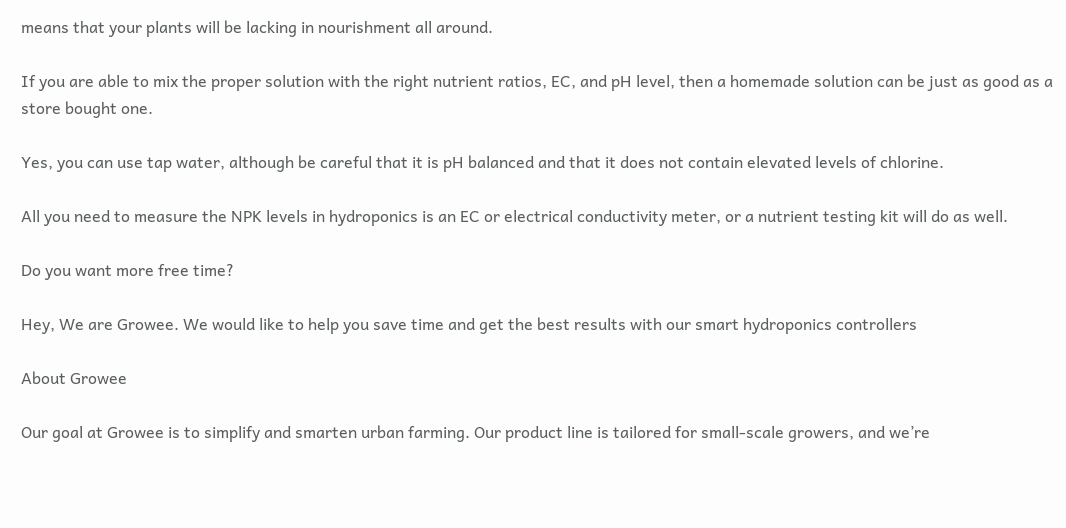means that your plants will be lacking in nourishment all around.

If you are able to mix the proper solution with the right nutrient ratios, EC, and pH level, then a homemade solution can be just as good as a store bought one.

Yes, you can use tap water, although be careful that it is pH balanced and that it does not contain elevated levels of chlorine.

All you need to measure the NPK levels in hydroponics is an EC or electrical conductivity meter, or a nutrient testing kit will do as well.

Do you want more free time?

Hey, We are Growee. We would like to help you save time and get the best results with our smart hydroponics controllers

About Growee

Our goal at Growee is to simplify and smarten urban farming. Our product line is tailored for small-scale growers, and we’re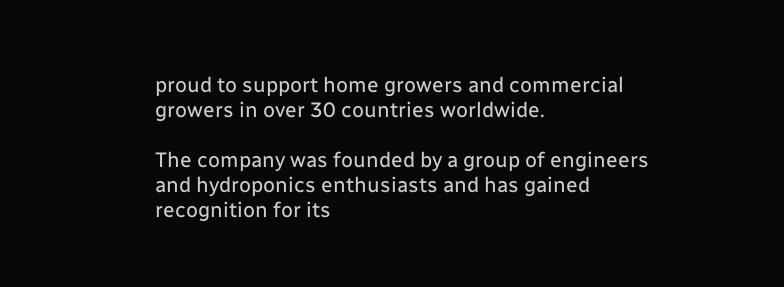proud to support home growers and commercial growers in over 30 countries worldwide.

The company was founded by a group of engineers and hydroponics enthusiasts and has gained recognition for its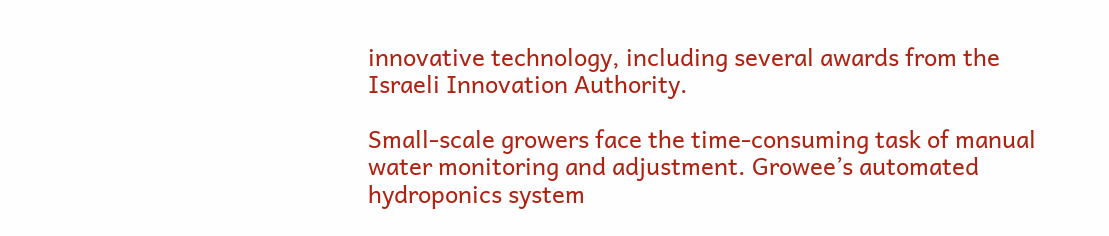innovative technology, including several awards from the Israeli Innovation Authority.

Small-scale growers face the time-consuming task of manual water monitoring and adjustment. Growee’s automated hydroponics system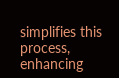simplifies this process, enhancing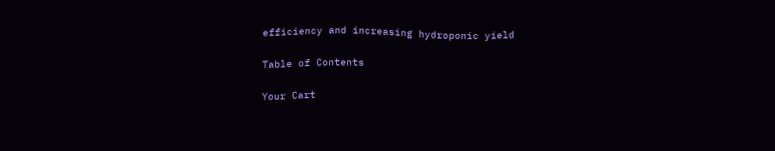efficiency and increasing hydroponic yield

Table of Contents

Your Cart